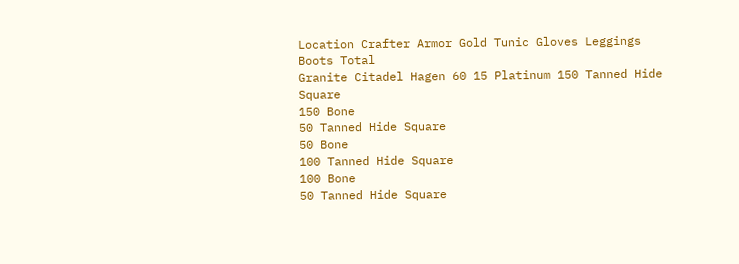Location Crafter Armor Gold Tunic Gloves Leggings Boots Total
Granite Citadel Hagen 60 15 Platinum 150 Tanned Hide Square
150 Bone
50 Tanned Hide Square
50 Bone
100 Tanned Hide Square
100 Bone
50 Tanned Hide Square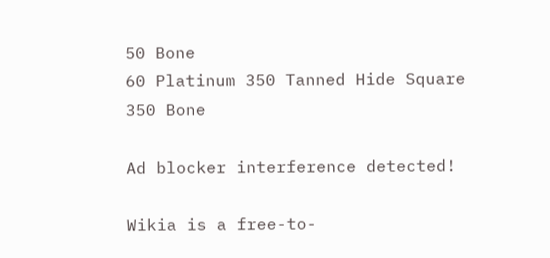50 Bone
60 Platinum 350 Tanned Hide Square
350 Bone

Ad blocker interference detected!

Wikia is a free-to-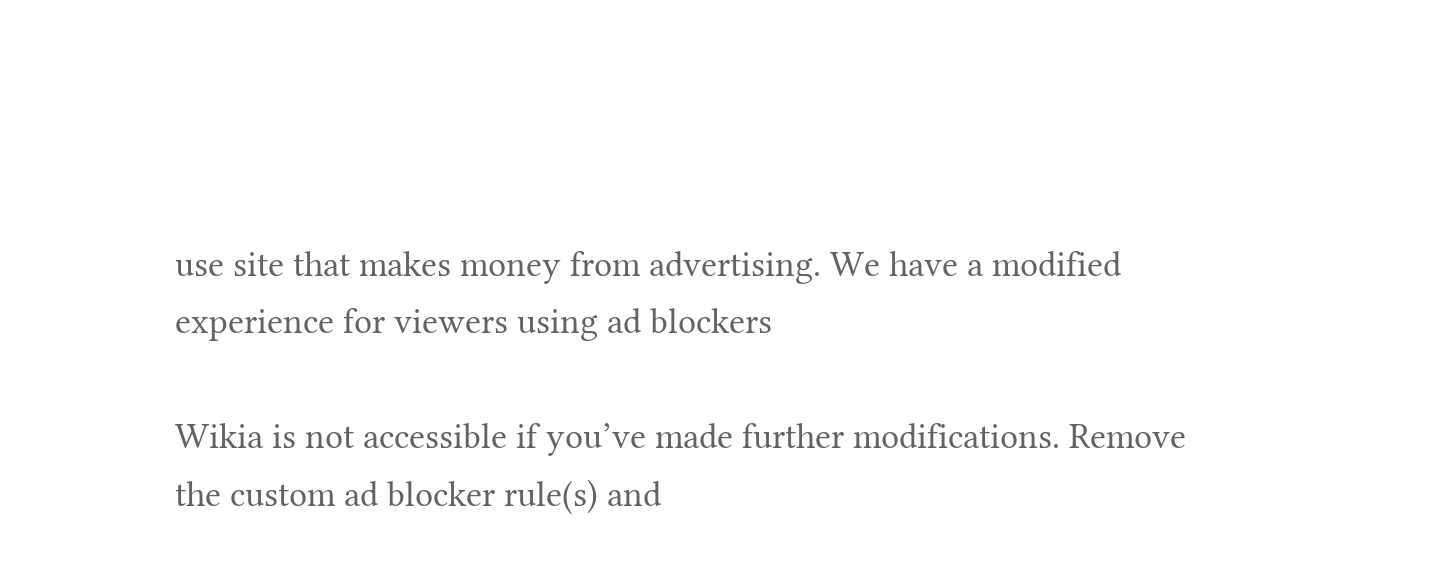use site that makes money from advertising. We have a modified experience for viewers using ad blockers

Wikia is not accessible if you’ve made further modifications. Remove the custom ad blocker rule(s) and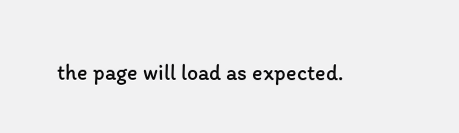the page will load as expected.